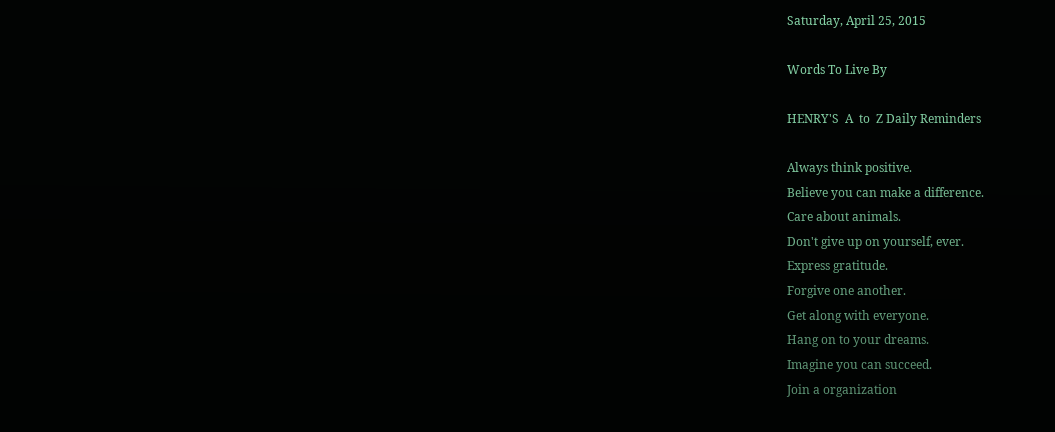Saturday, April 25, 2015

Words To Live By

HENRY'S  A  to  Z Daily Reminders

Always think positive.
Believe you can make a difference.
Care about animals.
Don't give up on yourself, ever.
Express gratitude.
Forgive one another.
Get along with everyone.
Hang on to your dreams.
Imagine you can succeed.
Join a organization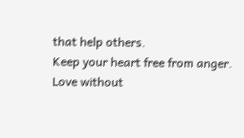that help others.
Keep your heart free from anger.
Love without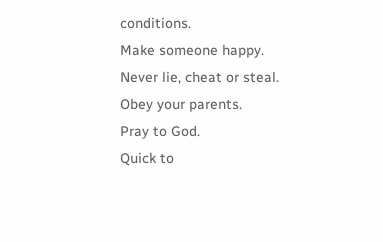conditions.
Make someone happy.
Never lie, cheat or steal.
Obey your parents.
Pray to God.
Quick to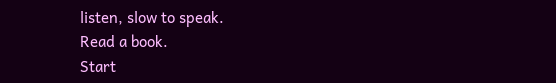listen, slow to speak.
Read a book.
Start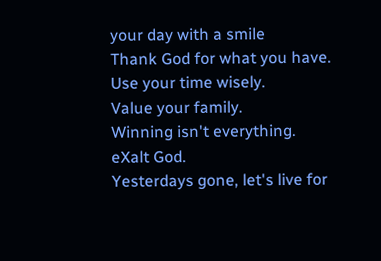your day with a smile
Thank God for what you have.
Use your time wisely.
Value your family.
Winning isn't everything.
eXalt God.
Yesterdays gone, let's live for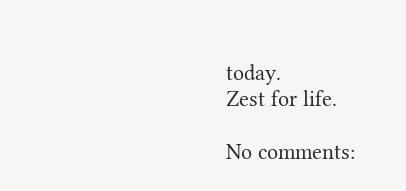today.
Zest for life.

No comments: